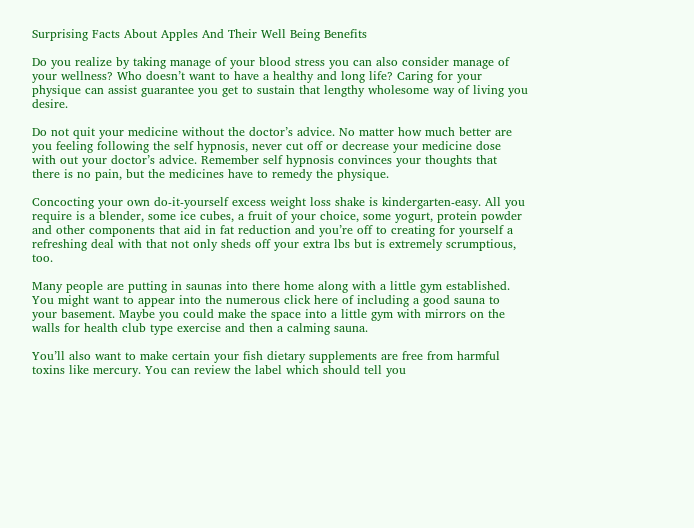Surprising Facts About Apples And Their Well Being Benefits

Do you realize by taking manage of your blood stress you can also consider manage of your wellness? Who doesn’t want to have a healthy and long life? Caring for your physique can assist guarantee you get to sustain that lengthy wholesome way of living you desire.

Do not quit your medicine without the doctor’s advice. No matter how much better are you feeling following the self hypnosis, never cut off or decrease your medicine dose with out your doctor’s advice. Remember self hypnosis convinces your thoughts that there is no pain, but the medicines have to remedy the physique.

Concocting your own do-it-yourself excess weight loss shake is kindergarten-easy. All you require is a blender, some ice cubes, a fruit of your choice, some yogurt, protein powder and other components that aid in fat reduction and you’re off to creating for yourself a refreshing deal with that not only sheds off your extra lbs but is extremely scrumptious, too.

Many people are putting in saunas into there home along with a little gym established. You might want to appear into the numerous click here of including a good sauna to your basement. Maybe you could make the space into a little gym with mirrors on the walls for health club type exercise and then a calming sauna.

You’ll also want to make certain your fish dietary supplements are free from harmful toxins like mercury. You can review the label which should tell you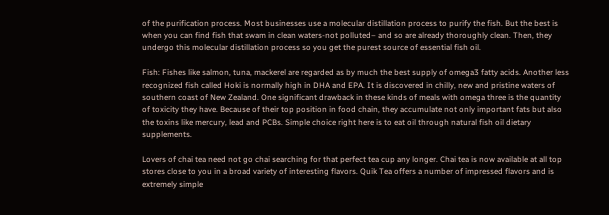of the purification process. Most businesses use a molecular distillation process to purify the fish. But the best is when you can find fish that swam in clean waters-not polluted– and so are already thoroughly clean. Then, they undergo this molecular distillation process so you get the purest source of essential fish oil.

Fish: Fishes like salmon, tuna, mackerel are regarded as by much the best supply of omega3 fatty acids. Another less recognized fish called Hoki is normally high in DHA and EPA. It is discovered in chilly, new and pristine waters of southern coast of New Zealand. One significant drawback in these kinds of meals with omega three is the quantity of toxicity they have. Because of their top position in food chain, they accumulate not only important fats but also the toxins like mercury, lead and PCBs. Simple choice right here is to eat oil through natural fish oil dietary supplements.

Lovers of chai tea need not go chai searching for that perfect tea cup any longer. Chai tea is now available at all top stores close to you in a broad variety of interesting flavors. Quik Tea offers a number of impressed flavors and is extremely simple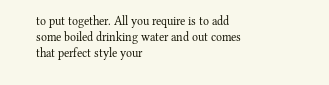to put together. All you require is to add some boiled drinking water and out comes that perfect style your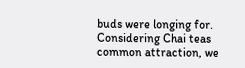buds were longing for. Considering Chai teas common attraction, we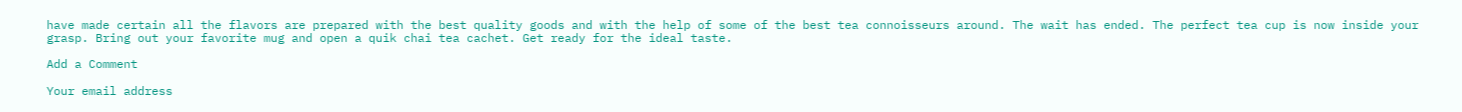have made certain all the flavors are prepared with the best quality goods and with the help of some of the best tea connoisseurs around. The wait has ended. The perfect tea cup is now inside your grasp. Bring out your favorite mug and open a quik chai tea cachet. Get ready for the ideal taste.

Add a Comment

Your email address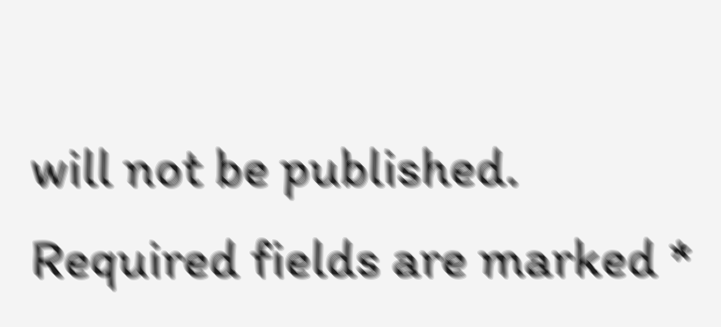will not be published. Required fields are marked *